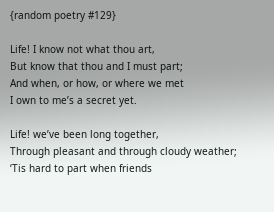{random poetry #129}

Life! I know not what thou art,
But know that thou and I must part;
And when, or how, or where we met
I own to me’s a secret yet.

Life! we’ve been long together,
Through pleasant and through cloudy weather;
‘Tis hard to part when friends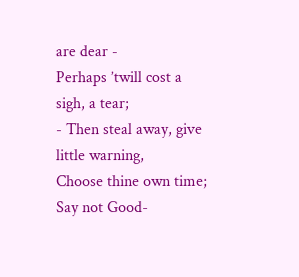are dear -
Perhaps ’twill cost a sigh, a tear;
- Then steal away, give little warning,
Choose thine own time;
Say not Good-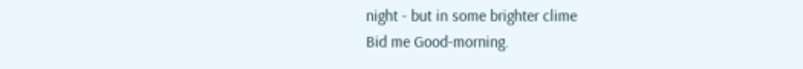night - but in some brighter clime
Bid me Good-morning.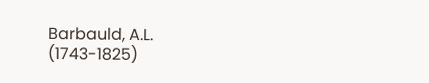Barbauld, A.L. (1743-1825)